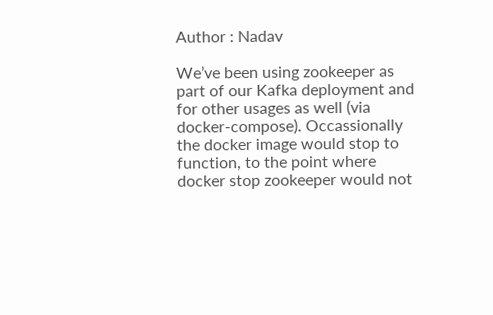Author : Nadav

We’ve been using zookeeper as part of our Kafka deployment and for other usages as well (via docker-compose). Occassionally the docker image would stop to function, to the point where docker stop zookeeper would not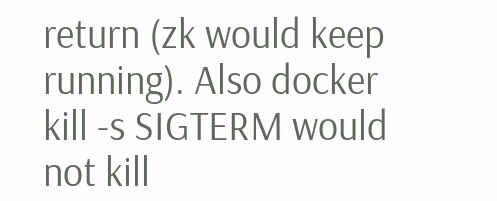return (zk would keep running). Also docker kill -s SIGTERM would not kill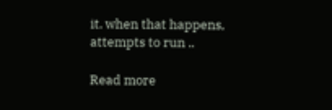it. when that happens, attempts to run ..

Read more